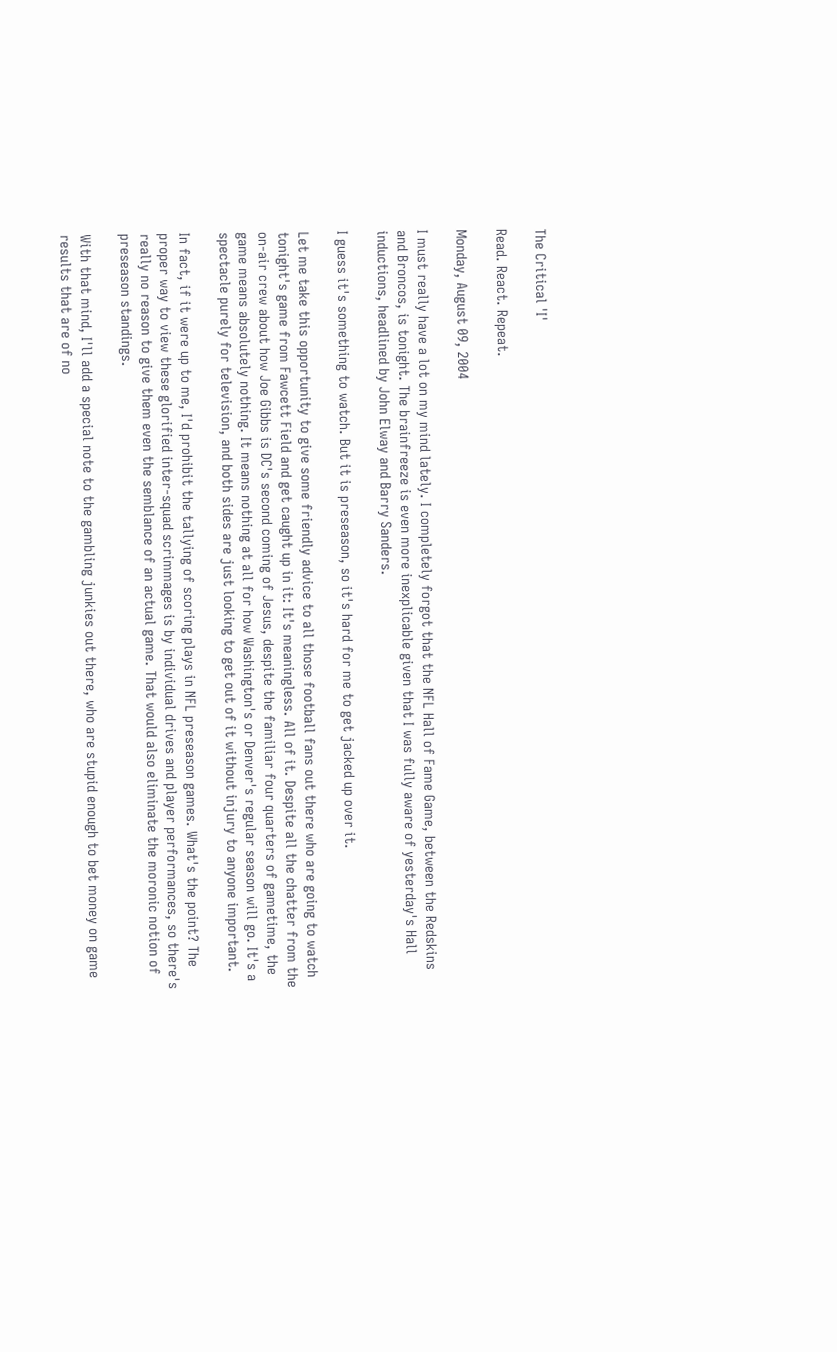The Critical 'I'

Read. React. Repeat.

Monday, August 09, 2004

I must really have a lot on my mind lately. I completely forgot that the NFL Hall of Fame Game, between the Redskins and Broncos, is tonight. The brainfreeze is even more inexplicable given that I was fully aware of yesterday's Hall inductions, headlined by John Elway and Barry Sanders.

I guess it's something to watch. But it is preseason, so it's hard for me to get jacked up over it.

Let me take this opportunity to give some friendly advice to all those football fans out there who are going to watch tonight's game from Fawcett Field and get caught up in it: It's meaningless. All of it. Despite all the chatter from the on-air crew about how Joe Gibbs is DC's second coming of Jesus, despite the familiar four quarters of gametime, the game means absolutely nothing. It means nothing at all for how Washington's or Denver's regular season will go. It's a spectacle purely for television, and both sides are just looking to get out of it without injury to anyone important.

In fact, if it were up to me, I'd prohibit the tallying of scoring plays in NFL preseason games. What's the point? The proper way to view these glorified inter-squad scrimmages is by individual drives and player performances, so there's really no reason to give them even the semblance of an actual game. That would also eliminate the moronic notion of preseason standings.

With that mind, I'll add a special note to the gambling junkies out there, who are stupid enough to bet money on game results that are of no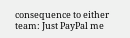consequence to either team: Just PayPal me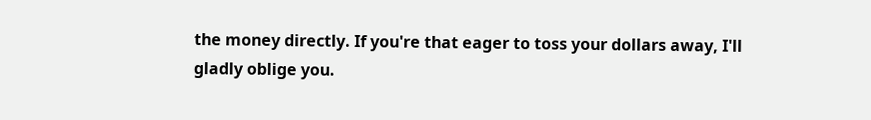the money directly. If you're that eager to toss your dollars away, I'll gladly oblige you.